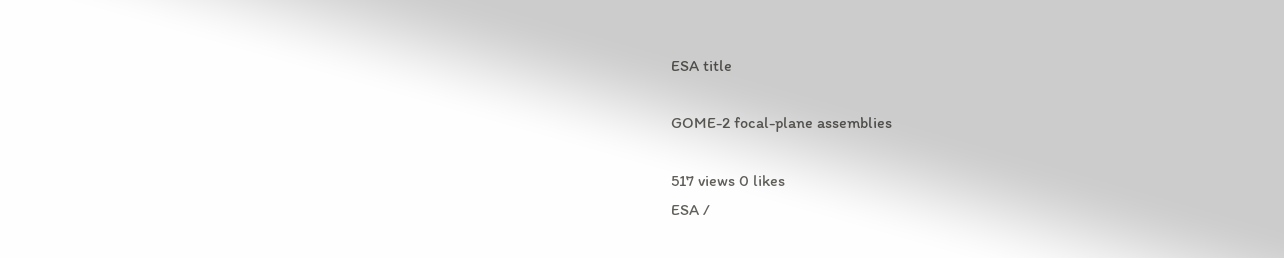ESA title

GOME-2 focal-plane assemblies

517 views 0 likes
ESA /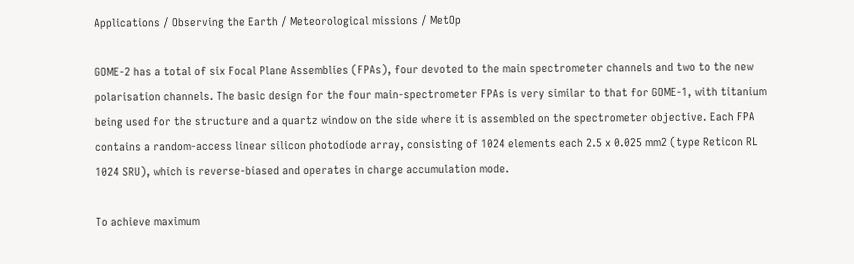Applications / Observing the Earth / Meteorological missions / MetOp

GOME-2 has a total of six Focal Plane Assemblies (FPAs), four devoted to the main spectrometer channels and two to the new polarisation channels. The basic design for the four main-spectrometer FPAs is very similar to that for GOME-1, with titanium being used for the structure and a quartz window on the side where it is assembled on the spectrometer objective. Each FPA contains a random-access linear silicon photodiode array, consisting of 1024 elements each 2.5 x 0.025 mm2 (type Reticon RL 1024 SRU), which is reverse-biased and operates in charge accumulation mode.

To achieve maximum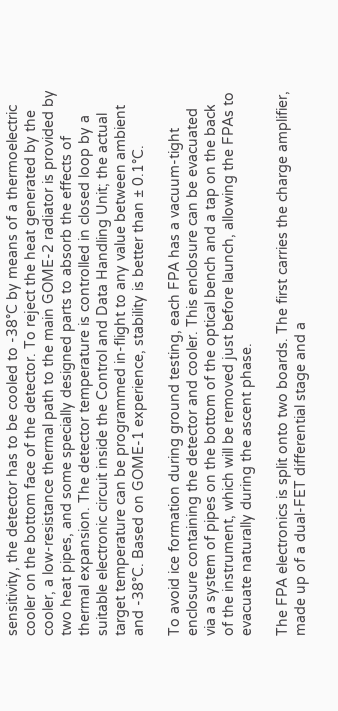sensitivity, the detector has to be cooled to -38°C by means of a thermoelectric cooler on the bottom face of the detector. To reject the heat generated by the cooler, a low-resistance thermal path to the main GOME-2 radiator is provided by two heat pipes, and some specially designed parts to absorb the effects of thermal expansion. The detector temperature is controlled in closed loop by a suitable electronic circuit inside the Control and Data Handling Unit; the actual target temperature can be programmed in-flight to any value between ambient and -38°C. Based on GOME-1 experience, stability is better than ± 0.1°C.

To avoid ice formation during ground testing, each FPA has a vacuum-tight enclosure containing the detector and cooler. This enclosure can be evacuated via a system of pipes on the bottom of the optical bench and a tap on the back of the instrument, which will be removed just before launch, allowing the FPAs to evacuate naturally during the ascent phase.

The FPA electronics is split onto two boards. The first carries the charge amplifier, made up of a dual-FET differential stage and a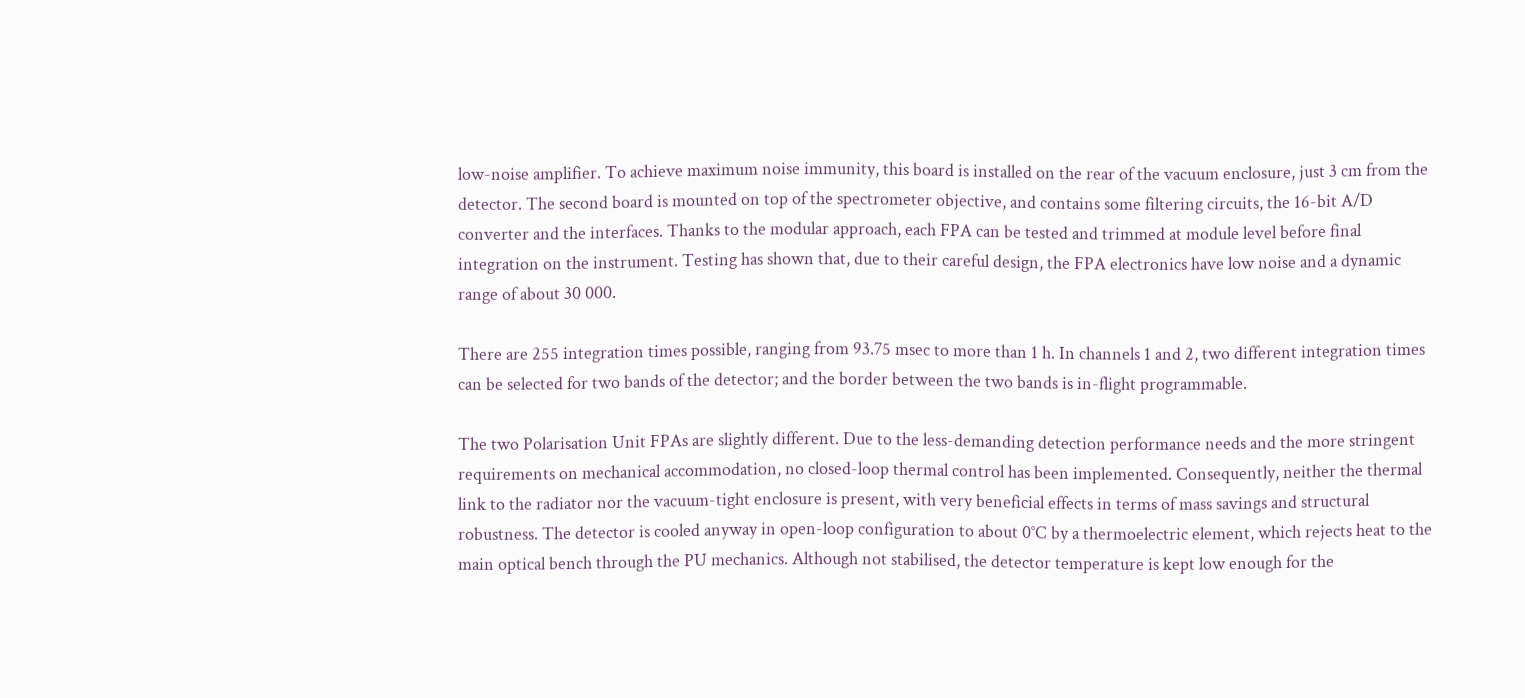low-noise amplifier. To achieve maximum noise immunity, this board is installed on the rear of the vacuum enclosure, just 3 cm from the detector. The second board is mounted on top of the spectrometer objective, and contains some filtering circuits, the 16-bit A/D converter and the interfaces. Thanks to the modular approach, each FPA can be tested and trimmed at module level before final integration on the instrument. Testing has shown that, due to their careful design, the FPA electronics have low noise and a dynamic range of about 30 000.

There are 255 integration times possible, ranging from 93.75 msec to more than 1 h. In channels 1 and 2, two different integration times can be selected for two bands of the detector; and the border between the two bands is in-flight programmable.

The two Polarisation Unit FPAs are slightly different. Due to the less-demanding detection performance needs and the more stringent requirements on mechanical accommodation, no closed-loop thermal control has been implemented. Consequently, neither the thermal link to the radiator nor the vacuum-tight enclosure is present, with very beneficial effects in terms of mass savings and structural robustness. The detector is cooled anyway in open-loop configuration to about 0°C by a thermoelectric element, which rejects heat to the main optical bench through the PU mechanics. Although not stabilised, the detector temperature is kept low enough for the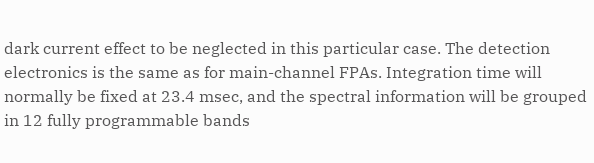dark current effect to be neglected in this particular case. The detection electronics is the same as for main-channel FPAs. Integration time will normally be fixed at 23.4 msec, and the spectral information will be grouped in 12 fully programmable bands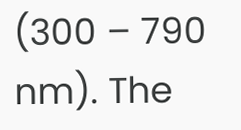(300 – 790 nm). The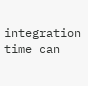integration time can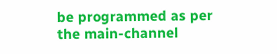be programmed as per the main-channel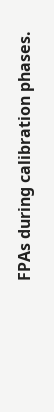FPAs during calibration phases.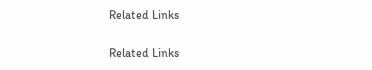Related Links

Related Links